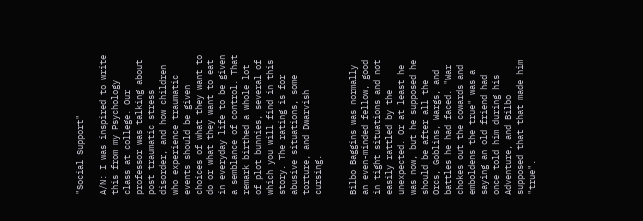"Social Support"

A/N: I was inspired to write this from my Psychology class at college. Our professor was talking about post traumatic stress disorder, and how children who experience traumatic events should be given choices of what they want to do or what they want to eat in everyday life to be given a semblance of control. That remark birthed a whole lot of plot bunnies, several of which you will find in this story. The rating is for abusive situations, some torture, and Dwarvish cursing.


Bilbo Baggins was normally an even-minded fellow, good in tight situations and not easily rattled by the unexpected. Or at least he was now, but he supposed he should be after all the Orcs, Goblins, Wargs, and battles he had faced. "War chokes out the cowards and emboldens the true" was a saying an old friend had once told him during his Adventure, and Bilbo supposed that that made him "true".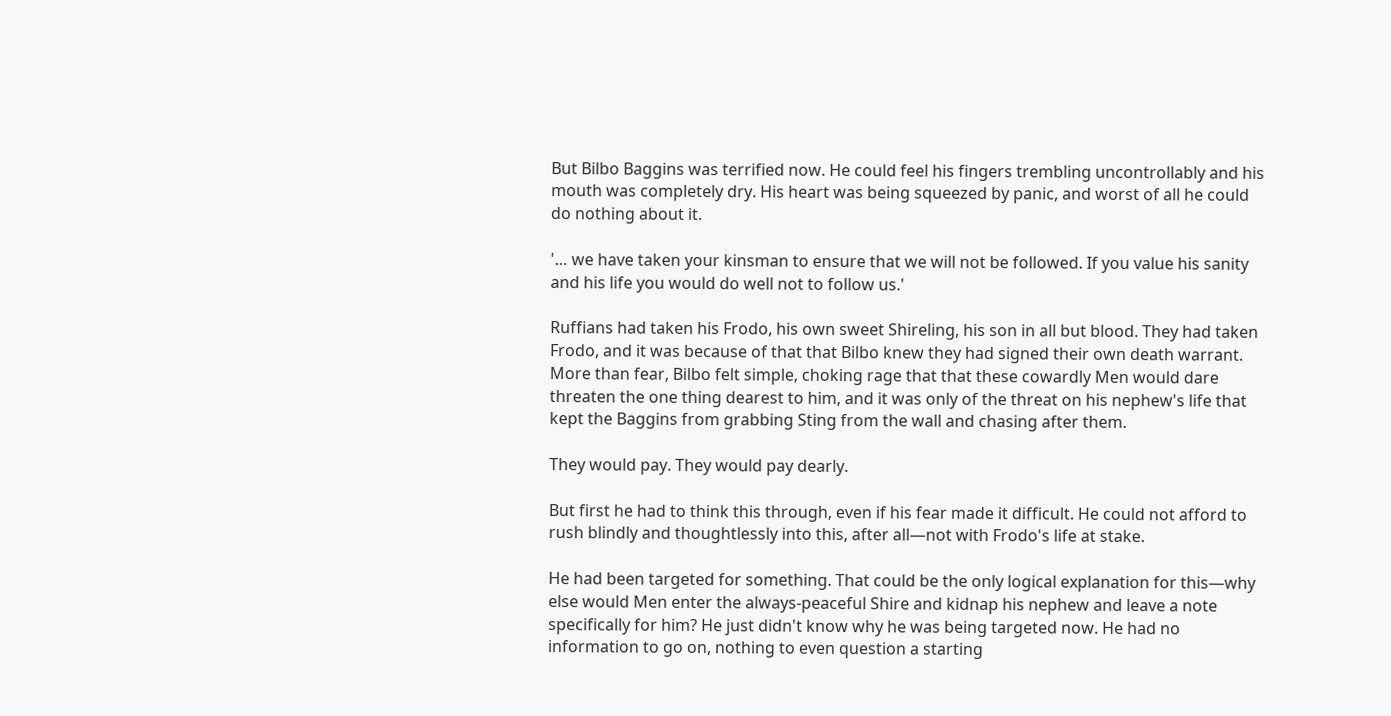But Bilbo Baggins was terrified now. He could feel his fingers trembling uncontrollably and his mouth was completely dry. His heart was being squeezed by panic, and worst of all he could do nothing about it.

'… we have taken your kinsman to ensure that we will not be followed. If you value his sanity and his life you would do well not to follow us.'

Ruffians had taken his Frodo, his own sweet Shireling, his son in all but blood. They had taken Frodo, and it was because of that that Bilbo knew they had signed their own death warrant. More than fear, Bilbo felt simple, choking rage that that these cowardly Men would dare threaten the one thing dearest to him, and it was only of the threat on his nephew's life that kept the Baggins from grabbing Sting from the wall and chasing after them.

They would pay. They would pay dearly.

But first he had to think this through, even if his fear made it difficult. He could not afford to rush blindly and thoughtlessly into this, after all—not with Frodo's life at stake.

He had been targeted for something. That could be the only logical explanation for this—why else would Men enter the always-peaceful Shire and kidnap his nephew and leave a note specifically for him? He just didn't know why he was being targeted now. He had no information to go on, nothing to even question a starting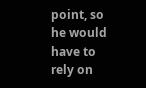point, so he would have to rely on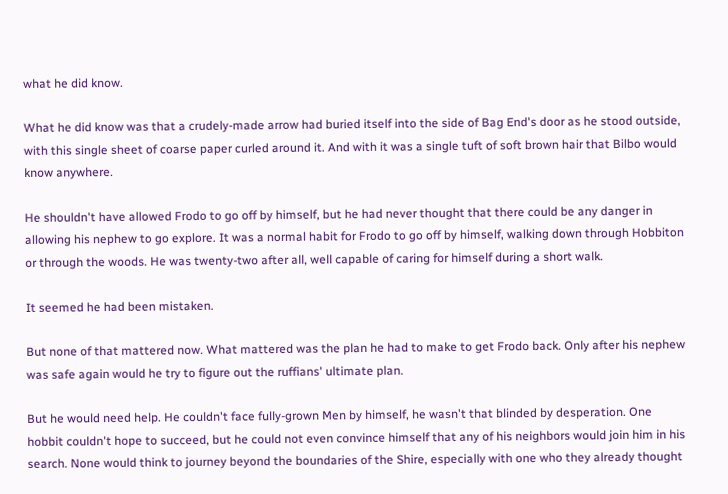what he did know.

What he did know was that a crudely-made arrow had buried itself into the side of Bag End's door as he stood outside, with this single sheet of coarse paper curled around it. And with it was a single tuft of soft brown hair that Bilbo would know anywhere.

He shouldn't have allowed Frodo to go off by himself, but he had never thought that there could be any danger in allowing his nephew to go explore. It was a normal habit for Frodo to go off by himself, walking down through Hobbiton or through the woods. He was twenty-two after all, well capable of caring for himself during a short walk.

It seemed he had been mistaken.

But none of that mattered now. What mattered was the plan he had to make to get Frodo back. Only after his nephew was safe again would he try to figure out the ruffians' ultimate plan.

But he would need help. He couldn't face fully-grown Men by himself, he wasn't that blinded by desperation. One hobbit couldn't hope to succeed, but he could not even convince himself that any of his neighbors would join him in his search. None would think to journey beyond the boundaries of the Shire, especially with one who they already thought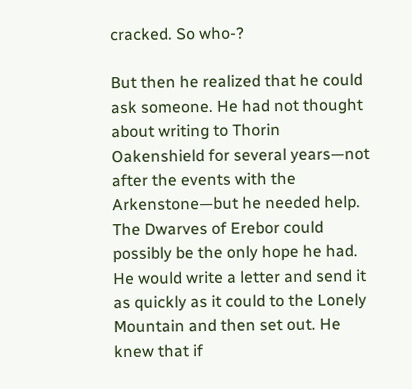cracked. So who-?

But then he realized that he could ask someone. He had not thought about writing to Thorin Oakenshield for several years—not after the events with the Arkenstone—but he needed help. The Dwarves of Erebor could possibly be the only hope he had. He would write a letter and send it as quickly as it could to the Lonely Mountain and then set out. He knew that if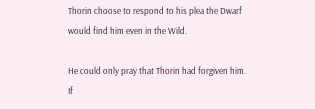Thorin choose to respond to his plea the Dwarf would find him even in the Wild.

He could only pray that Thorin had forgiven him. If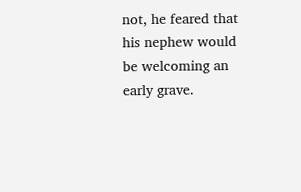not, he feared that his nephew would be welcoming an early grave.